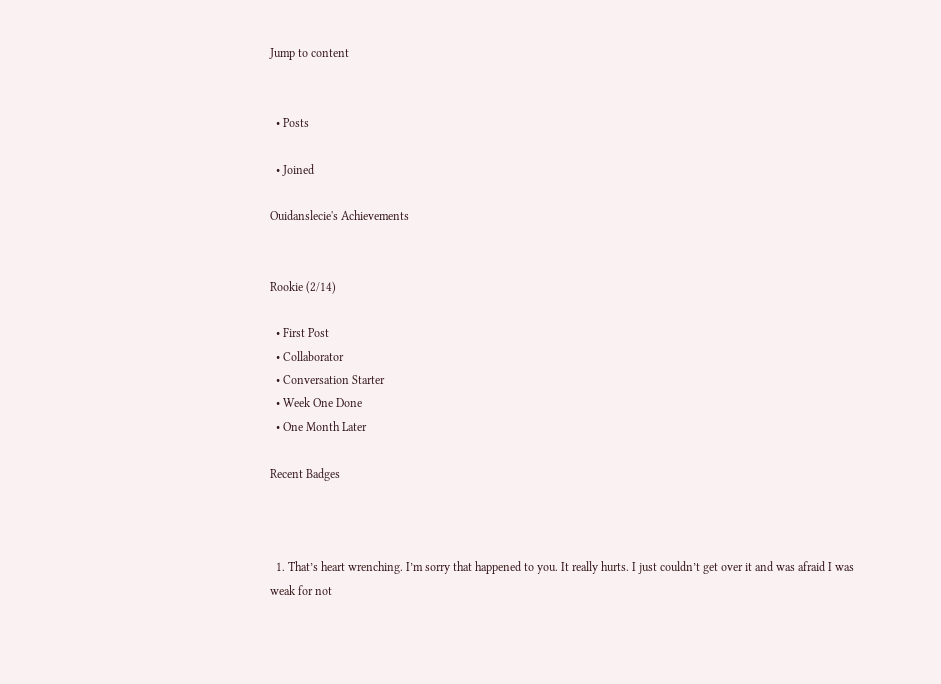Jump to content


  • Posts

  • Joined

Ouidanslecie's Achievements


Rookie (2/14)

  • First Post
  • Collaborator
  • Conversation Starter
  • Week One Done
  • One Month Later

Recent Badges



  1. That’s heart wrenching. I’m sorry that happened to you. It really hurts. I just couldn’t get over it and was afraid I was weak for not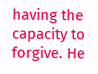having the capacity to forgive. He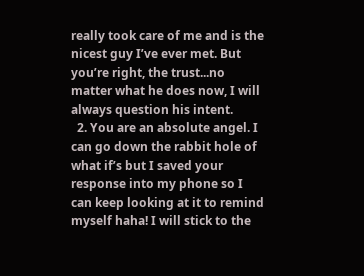really took care of me and is the nicest guy I’ve ever met. But you’re right, the trust...no matter what he does now, I will always question his intent.
  2. You are an absolute angel. I can go down the rabbit hole of what if’s but I saved your response into my phone so I can keep looking at it to remind myself haha! I will stick to the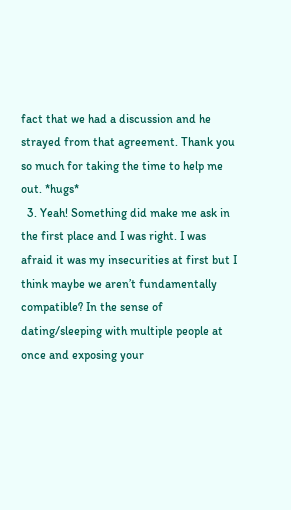fact that we had a discussion and he strayed from that agreement. Thank you so much for taking the time to help me out. *hugs*
  3. Yeah! Something did make me ask in the first place and I was right. I was afraid it was my insecurities at first but I think maybe we aren’t fundamentally compatible? In the sense of dating/sleeping with multiple people at once and exposing your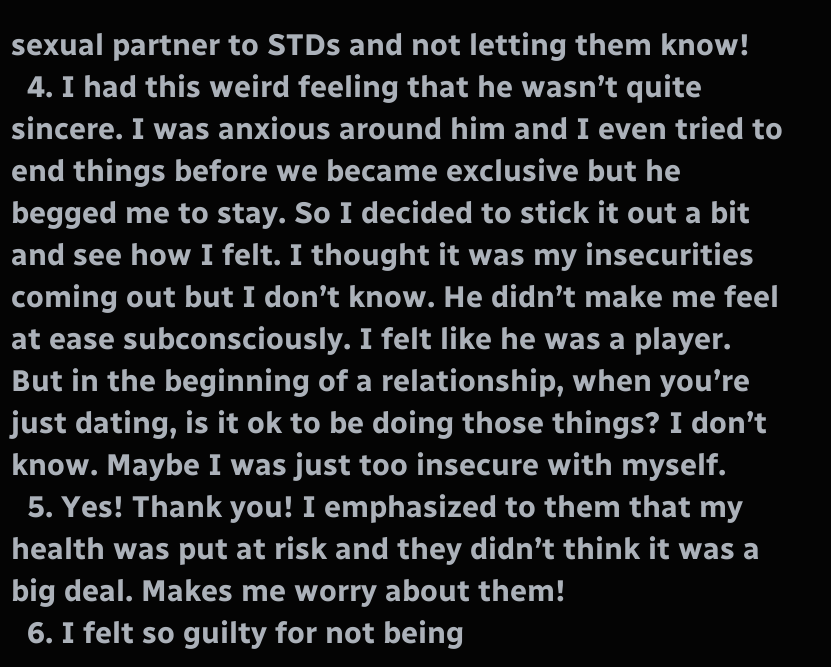sexual partner to STDs and not letting them know!
  4. I had this weird feeling that he wasn’t quite sincere. I was anxious around him and I even tried to end things before we became exclusive but he begged me to stay. So I decided to stick it out a bit and see how I felt. I thought it was my insecurities coming out but I don’t know. He didn’t make me feel at ease subconsciously. I felt like he was a player. But in the beginning of a relationship, when you’re just dating, is it ok to be doing those things? I don’t know. Maybe I was just too insecure with myself.
  5. Yes! Thank you! I emphasized to them that my health was put at risk and they didn’t think it was a big deal. Makes me worry about them!
  6. I felt so guilty for not being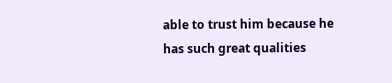able to trust him because he has such great qualities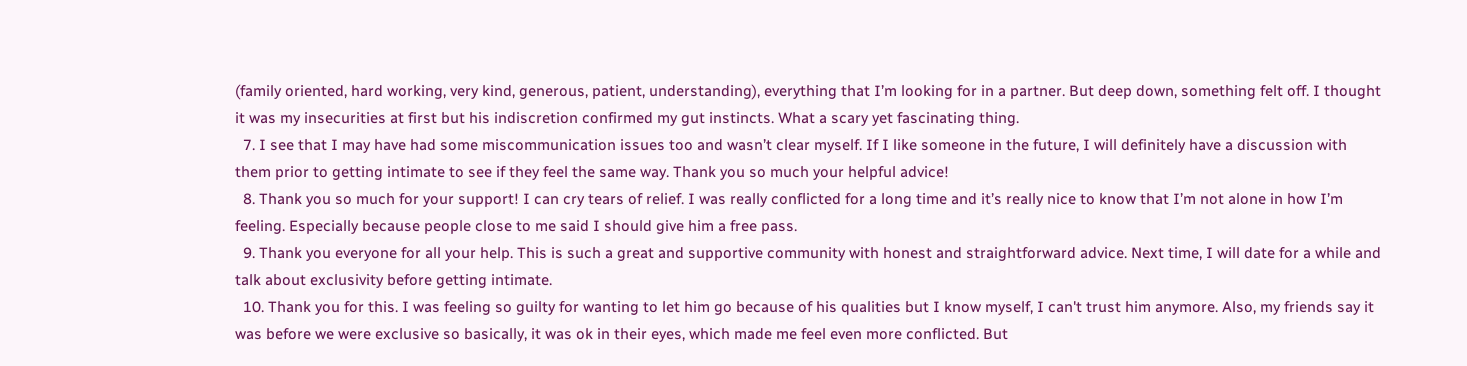(family oriented, hard working, very kind, generous, patient, understanding), everything that I’m looking for in a partner. But deep down, something felt off. I thought it was my insecurities at first but his indiscretion confirmed my gut instincts. What a scary yet fascinating thing.
  7. I see that I may have had some miscommunication issues too and wasn’t clear myself. If I like someone in the future, I will definitely have a discussion with them prior to getting intimate to see if they feel the same way. Thank you so much your helpful advice!
  8. Thank you so much for your support! I can cry tears of relief. I was really conflicted for a long time and it’s really nice to know that I’m not alone in how I’m feeling. Especially because people close to me said I should give him a free pass.
  9. Thank you everyone for all your help. This is such a great and supportive community with honest and straightforward advice. Next time, I will date for a while and talk about exclusivity before getting intimate.
  10. Thank you for this. I was feeling so guilty for wanting to let him go because of his qualities but I know myself, I can't trust him anymore. Also, my friends say it was before we were exclusive so basically, it was ok in their eyes, which made me feel even more conflicted. But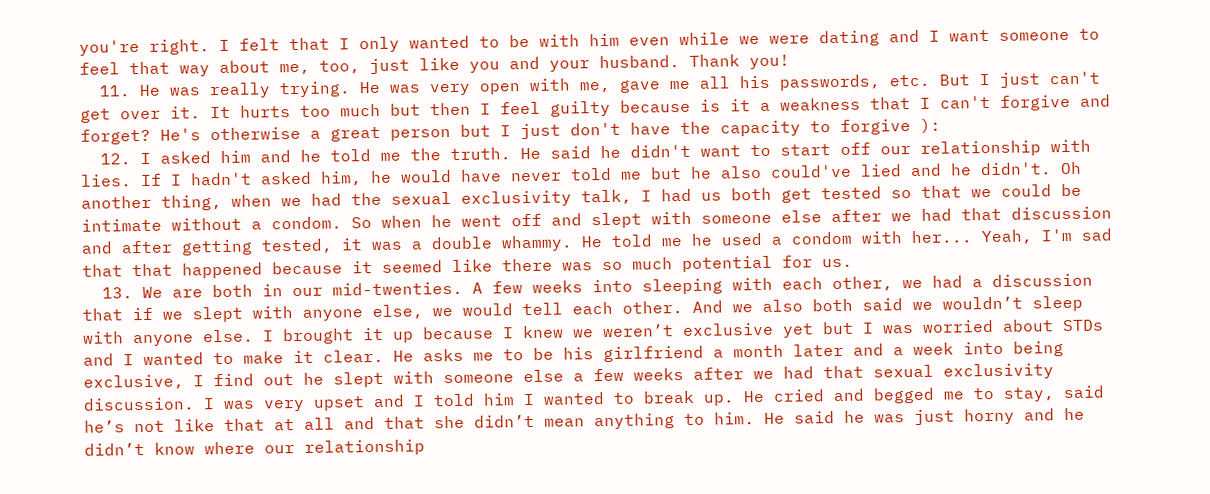you're right. I felt that I only wanted to be with him even while we were dating and I want someone to feel that way about me, too, just like you and your husband. Thank you!
  11. He was really trying. He was very open with me, gave me all his passwords, etc. But I just can't get over it. It hurts too much but then I feel guilty because is it a weakness that I can't forgive and forget? He's otherwise a great person but I just don't have the capacity to forgive ):
  12. I asked him and he told me the truth. He said he didn't want to start off our relationship with lies. If I hadn't asked him, he would have never told me but he also could've lied and he didn't. Oh another thing, when we had the sexual exclusivity talk, I had us both get tested so that we could be intimate without a condom. So when he went off and slept with someone else after we had that discussion and after getting tested, it was a double whammy. He told me he used a condom with her... Yeah, I'm sad that that happened because it seemed like there was so much potential for us.
  13. We are both in our mid-twenties. A few weeks into sleeping with each other, we had a discussion that if we slept with anyone else, we would tell each other. And we also both said we wouldn’t sleep with anyone else. I brought it up because I knew we weren’t exclusive yet but I was worried about STDs and I wanted to make it clear. He asks me to be his girlfriend a month later and a week into being exclusive, I find out he slept with someone else a few weeks after we had that sexual exclusivity discussion. I was very upset and I told him I wanted to break up. He cried and begged me to stay, said he’s not like that at all and that she didn’t mean anything to him. He said he was just horny and he didn’t know where our relationship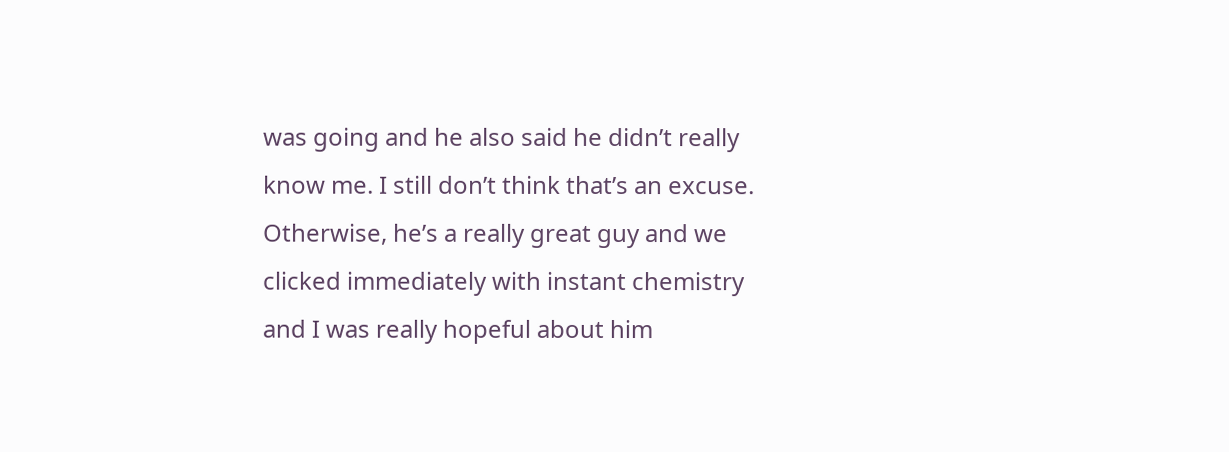was going and he also said he didn’t really know me. I still don’t think that’s an excuse. Otherwise, he’s a really great guy and we clicked immediately with instant chemistry and I was really hopeful about him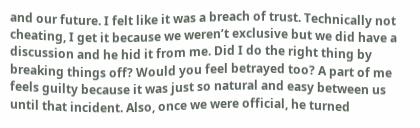and our future. I felt like it was a breach of trust. Technically not cheating, I get it because we weren’t exclusive but we did have a discussion and he hid it from me. Did I do the right thing by breaking things off? Would you feel betrayed too? A part of me feels guilty because it was just so natural and easy between us until that incident. Also, once we were official, he turned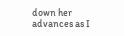down her advances as I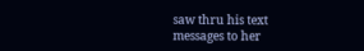saw thru his text messages to her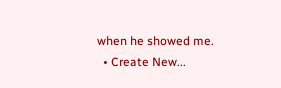when he showed me.
  • Create New...